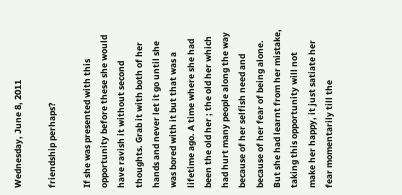Wednesday, June 8, 2011

friendship perhaps?

If she was presented with this opportunity before these she would have ravish it without second thoughts. Grab it with both of her hands and never let it go until she was bored with it but that was a lifetime ago. A time where she had been the old her ; the old her which had hurt many people along the way because of her selfish need and because of her fear of being alone. But she had learnt from her mistake, taking this opportunity will not make her happy, it just satiate her fear momentarily till the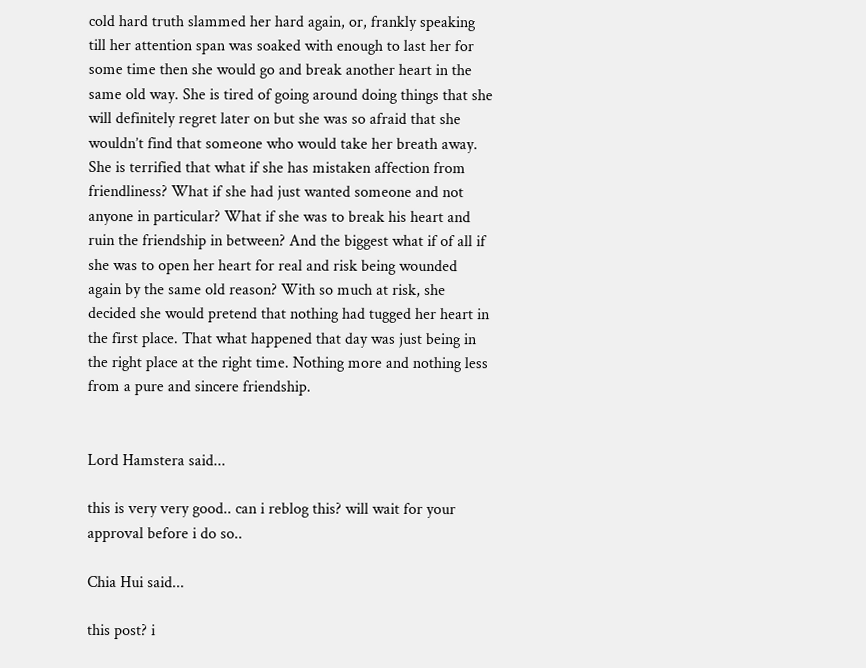cold hard truth slammed her hard again, or, frankly speaking till her attention span was soaked with enough to last her for some time then she would go and break another heart in the same old way. She is tired of going around doing things that she will definitely regret later on but she was so afraid that she wouldn’t find that someone who would take her breath away. She is terrified that what if she has mistaken affection from friendliness? What if she had just wanted someone and not anyone in particular? What if she was to break his heart and ruin the friendship in between? And the biggest what if of all if she was to open her heart for real and risk being wounded again by the same old reason? With so much at risk, she decided she would pretend that nothing had tugged her heart in the first place. That what happened that day was just being in the right place at the right time. Nothing more and nothing less from a pure and sincere friendship.


Lord Hamstera said...

this is very very good.. can i reblog this? will wait for your approval before i do so..

Chia Hui said...

this post? i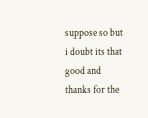suppose so but i doubt its that good and thanks for the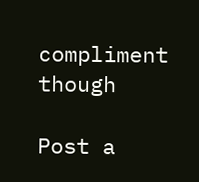compliment though

Post a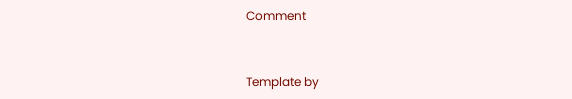Comment


Template by